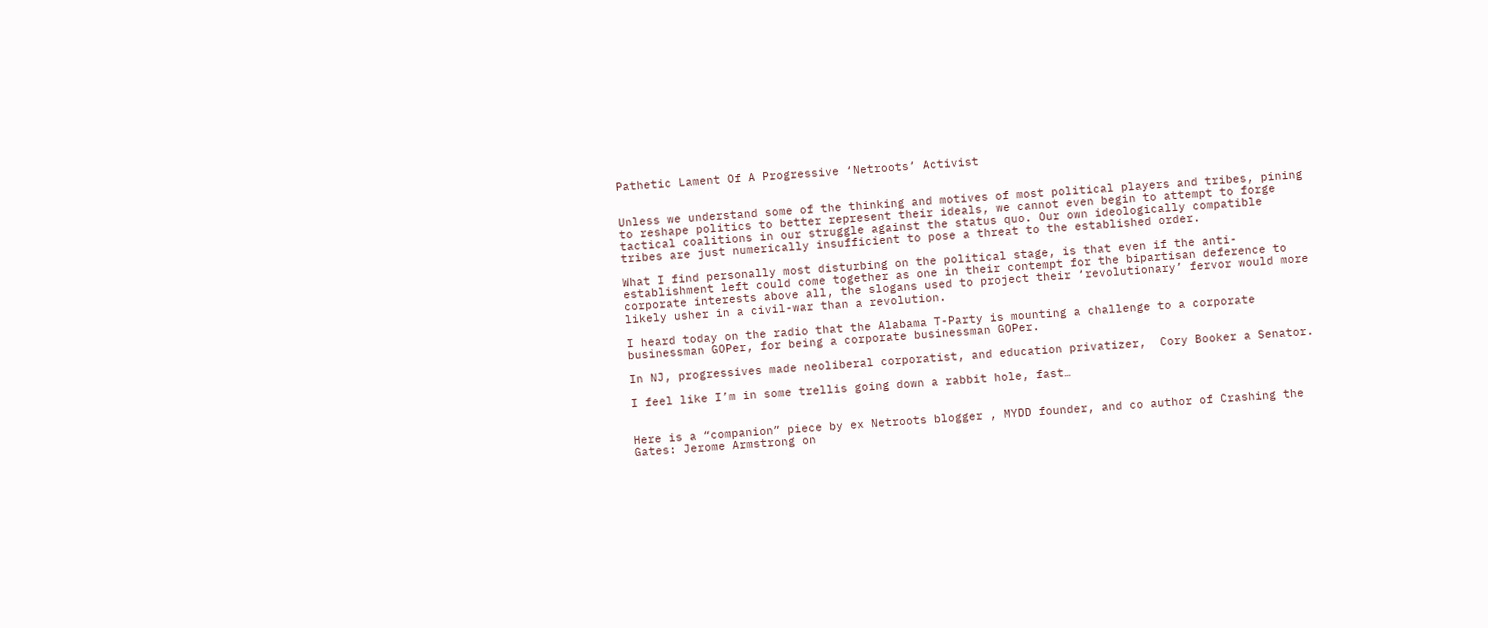Pathetic Lament Of A Progressive ‘Netroots’ Activist


Unless we understand some of the thinking and motives of most political players and tribes, pining to reshape politics to better represent their ideals, we cannot even begin to attempt to forge tactical coalitions in our struggle against the status quo. Our own ideologically compatible tribes are just numerically insufficient to pose a threat to the established order.

What I find personally most disturbing on the political stage, is that even if the anti-establishment left could come together as one in their contempt for the bipartisan deference to corporate interests above all, the slogans used to project their ‘revolutionary’ fervor would more likely usher in a civil-war than a revolution.

I heard today on the radio that the Alabama T-Party is mounting a challenge to a corporate businessman GOPer, for being a corporate businessman GOPer.

In NJ, progressives made neoliberal corporatist, and education privatizer,  Cory Booker a Senator.

I feel like I’m in some trellis going down a rabbit hole, fast…


Here is a “companion” piece by ex Netroots blogger , MYDD founder, and co author of Crashing the Gates: Jerome Armstrong on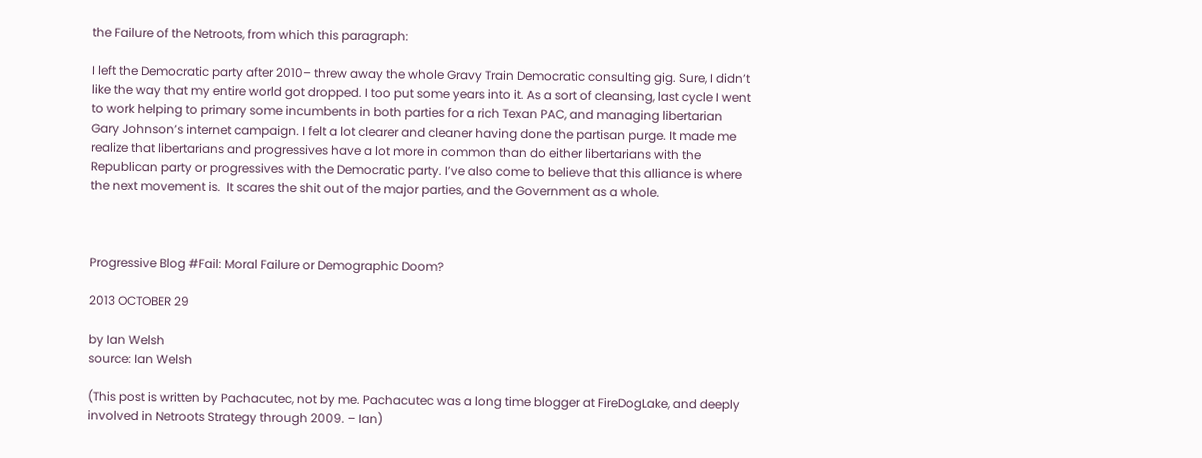the Failure of the Netroots, from which this paragraph:

I left the Democratic party after 2010– threw away the whole Gravy Train Democratic consulting gig. Sure, I didn’t like the way that my entire world got dropped. I too put some years into it. As a sort of cleansing, last cycle I went to work helping to primary some incumbents in both parties for a rich Texan PAC, and managing libertarian Gary Johnson’s internet campaign. I felt a lot clearer and cleaner having done the partisan purge. It made me realize that libertarians and progressives have a lot more in common than do either libertarians with the Republican party or progressives with the Democratic party. I’ve also come to believe that this alliance is where the next movement is.  It scares the shit out of the major parties, and the Government as a whole.



Progressive Blog #Fail: Moral Failure or Demographic Doom?

2013 OCTOBER 29

by Ian Welsh
source: Ian Welsh

(This post is written by Pachacutec, not by me. Pachacutec was a long time blogger at FireDogLake, and deeply involved in Netroots Strategy through 2009. – Ian)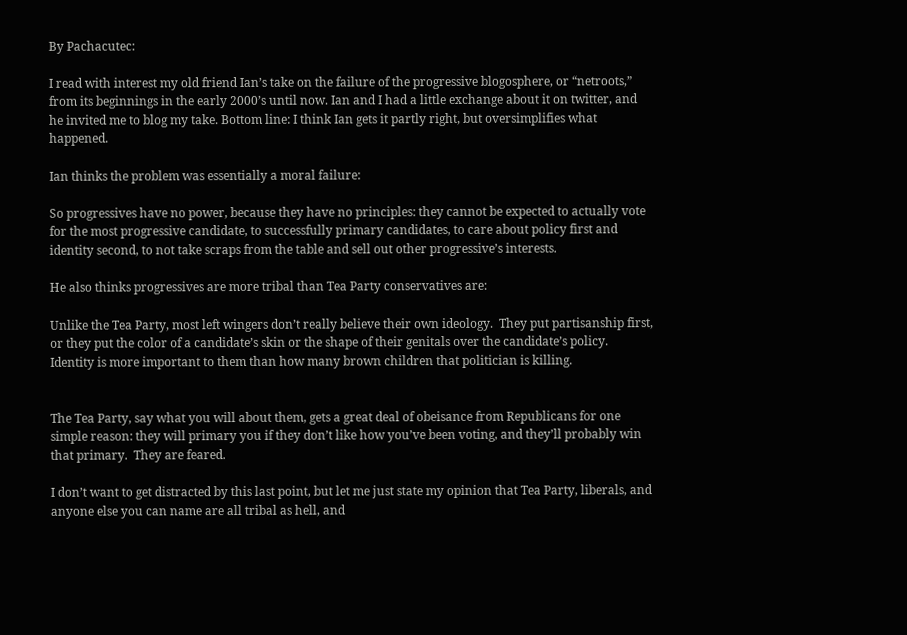By Pachacutec:

I read with interest my old friend Ian’s take on the failure of the progressive blogosphere, or “netroots,” from its beginnings in the early 2000’s until now. Ian and I had a little exchange about it on twitter, and he invited me to blog my take. Bottom line: I think Ian gets it partly right, but oversimplifies what happened.

Ian thinks the problem was essentially a moral failure:

So progressives have no power, because they have no principles: they cannot be expected to actually vote for the most progressive candidate, to successfully primary candidates, to care about policy first and identity second, to not take scraps from the table and sell out other progressive’s interests.

He also thinks progressives are more tribal than Tea Party conservatives are:

Unlike the Tea Party, most left wingers don’t really believe their own ideology.  They put partisanship first, or they put the color of a candidate’s skin or the shape of their genitals over the candidate’s policy.  Identity is more important to them than how many brown children that politician is killing.


The Tea Party, say what you will about them, gets a great deal of obeisance from Republicans for one simple reason: they will primary you if they don’t like how you’ve been voting, and they’ll probably win that primary.  They are feared.

I don’t want to get distracted by this last point, but let me just state my opinion that Tea Party, liberals, and anyone else you can name are all tribal as hell, and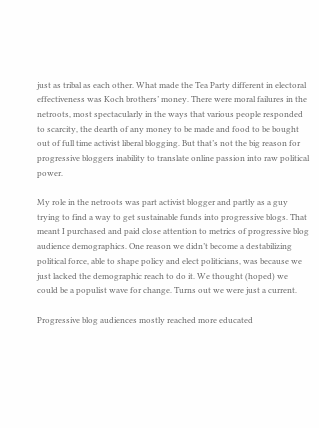just as tribal as each other. What made the Tea Party different in electoral effectiveness was Koch brothers’ money. There were moral failures in the netroots, most spectacularly in the ways that various people responded to scarcity, the dearth of any money to be made and food to be bought out of full time activist liberal blogging. But that’s not the big reason for progressive bloggers inability to translate online passion into raw political power.

My role in the netroots was part activist blogger and partly as a guy trying to find a way to get sustainable funds into progressive blogs. That meant I purchased and paid close attention to metrics of progressive blog audience demographics. One reason we didn’t become a destabilizing political force, able to shape policy and elect politicians, was because we just lacked the demographic reach to do it. We thought (hoped) we could be a populist wave for change. Turns out we were just a current.

Progressive blog audiences mostly reached more educated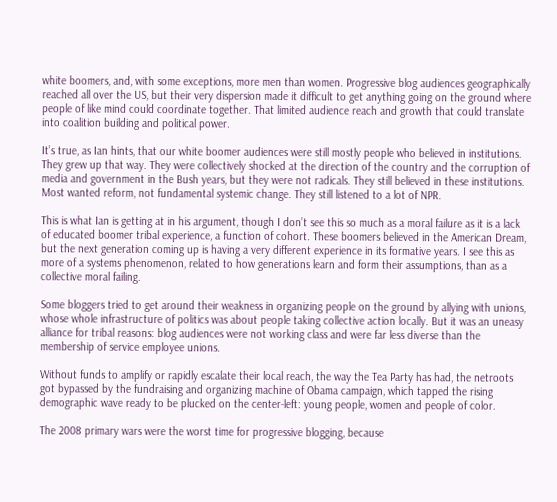white boomers, and, with some exceptions, more men than women. Progressive blog audiences geographically reached all over the US, but their very dispersion made it difficult to get anything going on the ground where people of like mind could coordinate together. That limited audience reach and growth that could translate into coalition building and political power.

It’s true, as Ian hints, that our white boomer audiences were still mostly people who believed in institutions. They grew up that way. They were collectively shocked at the direction of the country and the corruption of media and government in the Bush years, but they were not radicals. They still believed in these institutions. Most wanted reform, not fundamental systemic change. They still listened to a lot of NPR.

This is what Ian is getting at in his argument, though I don’t see this so much as a moral failure as it is a lack of educated boomer tribal experience, a function of cohort. These boomers believed in the American Dream, but the next generation coming up is having a very different experience in its formative years. I see this as more of a systems phenomenon, related to how generations learn and form their assumptions, than as a collective moral failing.

Some bloggers tried to get around their weakness in organizing people on the ground by allying with unions, whose whole infrastructure of politics was about people taking collective action locally. But it was an uneasy alliance for tribal reasons: blog audiences were not working class and were far less diverse than the membership of service employee unions.

Without funds to amplify or rapidly escalate their local reach, the way the Tea Party has had, the netroots got bypassed by the fundraising and organizing machine of Obama campaign, which tapped the rising demographic wave ready to be plucked on the center-left: young people, women and people of color.

The 2008 primary wars were the worst time for progressive blogging, because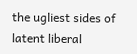the ugliest sides of latent liberal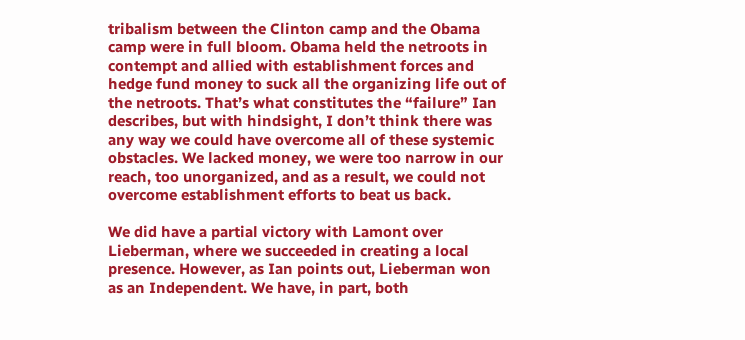tribalism between the Clinton camp and the Obama camp were in full bloom. Obama held the netroots in contempt and allied with establishment forces and hedge fund money to suck all the organizing life out of the netroots. That’s what constitutes the “failure” Ian describes, but with hindsight, I don’t think there was any way we could have overcome all of these systemic obstacles. We lacked money, we were too narrow in our reach, too unorganized, and as a result, we could not overcome establishment efforts to beat us back.

We did have a partial victory with Lamont over Lieberman, where we succeeded in creating a local presence. However, as Ian points out, Lieberman won as an Independent. We have, in part, both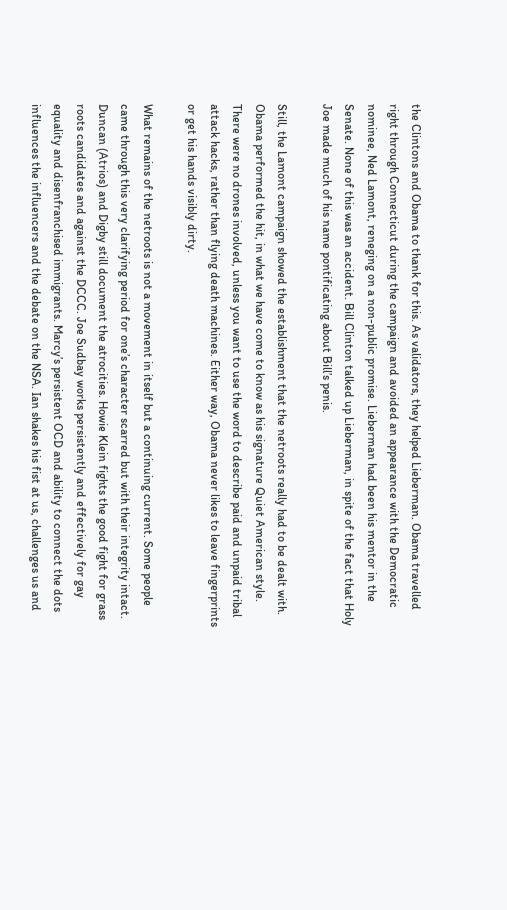the Clintons and Obama to thank for this. As validators, they helped Lieberman. Obama travelled right through Connecticut during the campaign and avoided an appearance with the Democratic nominee, Ned Lamont, reneging on a non-public promise. Lieberman had been his mentor in the Senate. None of this was an accident. Bill Clinton talked up Lieberman, in spite of the fact that Holy Joe made much of his name pontificating about Bill’s penis.

Still, the Lamont campaign showed the establishment that the netroots really had to be dealt with. Obama performed the hit, in what we have come to know as his signature Quiet American style. There were no drones involved, unless you want to use the word to describe paid and unpaid tribal attack hacks, rather than flying death machines. Either way, Obama never likes to leave fingerprints or get his hands visibly dirty.

What remains of the netroots is not a movement in itself but a continuing current. Some people came through this very clarifying period for one’s character scarred but with their integrity intact. Duncan (Atrios) and Digby still document the atrocities. Howie Klein fights the good fight for grass roots candidates and against the DCCC. Joe Sudbay works persistently and effectively for gay equality and disenfranchised immigrants. Marcy’s persistent OCD and ability to connect the dots influences the influencers and the debate on the NSA. Ian shakes his fist at us, challenges us and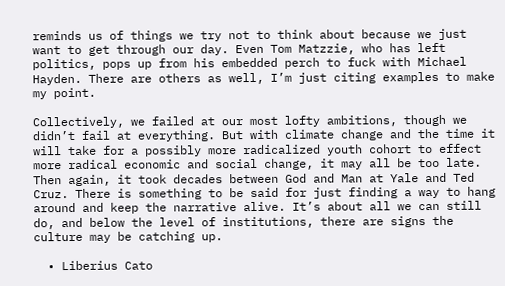reminds us of things we try not to think about because we just want to get through our day. Even Tom Matzzie, who has left politics, pops up from his embedded perch to fuck with Michael Hayden. There are others as well, I’m just citing examples to make my point.

Collectively, we failed at our most lofty ambitions, though we didn’t fail at everything. But with climate change and the time it will take for a possibly more radicalized youth cohort to effect more radical economic and social change, it may all be too late. Then again, it took decades between God and Man at Yale and Ted Cruz. There is something to be said for just finding a way to hang around and keep the narrative alive. It’s about all we can still do, and below the level of institutions, there are signs the culture may be catching up.

  • Liberius Cato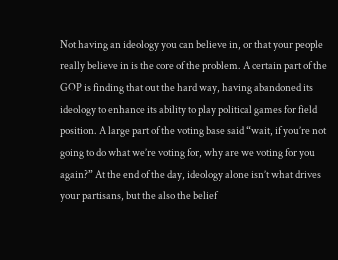Not having an ideology you can believe in, or that your people really believe in is the core of the problem. A certain part of the GOP is finding that out the hard way, having abandoned its ideology to enhance its ability to play political games for field position. A large part of the voting base said “wait, if you’re not going to do what we’re voting for, why are we voting for you again?” At the end of the day, ideology alone isn’t what drives your partisans, but the also the belief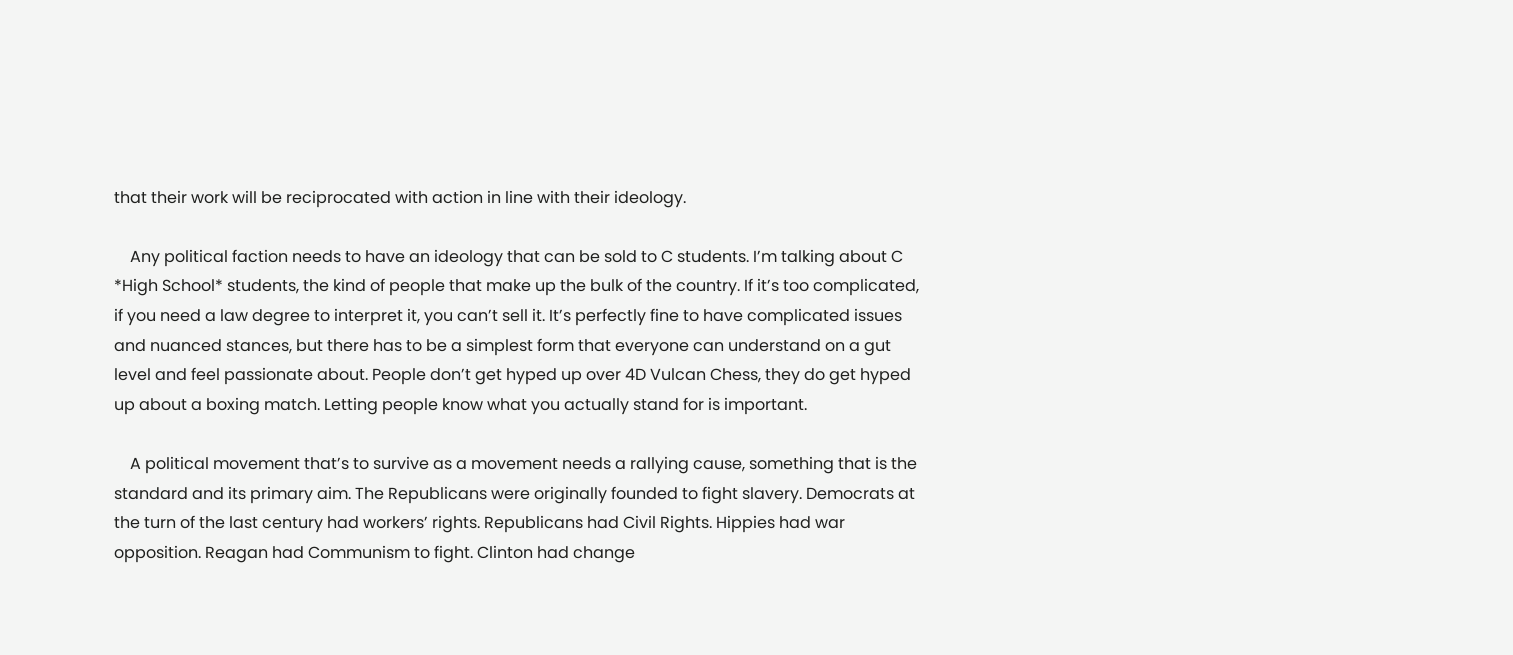that their work will be reciprocated with action in line with their ideology.

    Any political faction needs to have an ideology that can be sold to C students. I’m talking about C *High School* students, the kind of people that make up the bulk of the country. If it’s too complicated, if you need a law degree to interpret it, you can’t sell it. It’s perfectly fine to have complicated issues and nuanced stances, but there has to be a simplest form that everyone can understand on a gut level and feel passionate about. People don’t get hyped up over 4D Vulcan Chess, they do get hyped up about a boxing match. Letting people know what you actually stand for is important.

    A political movement that’s to survive as a movement needs a rallying cause, something that is the standard and its primary aim. The Republicans were originally founded to fight slavery. Democrats at the turn of the last century had workers’ rights. Republicans had Civil Rights. Hippies had war opposition. Reagan had Communism to fight. Clinton had change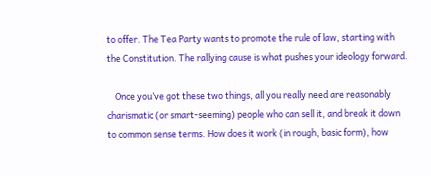to offer. The Tea Party wants to promote the rule of law, starting with the Constitution. The rallying cause is what pushes your ideology forward.

    Once you’ve got these two things, all you really need are reasonably charismatic (or smart-seeming) people who can sell it, and break it down to common sense terms. How does it work (in rough, basic form), how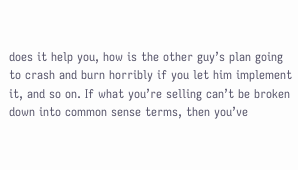does it help you, how is the other guy’s plan going to crash and burn horribly if you let him implement it, and so on. If what you’re selling can’t be broken down into common sense terms, then you’ve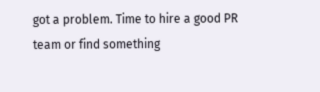got a problem. Time to hire a good PR team or find something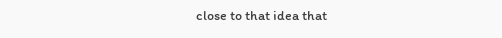close to that idea that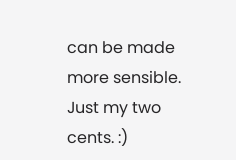can be made more sensible. Just my two cents. :)